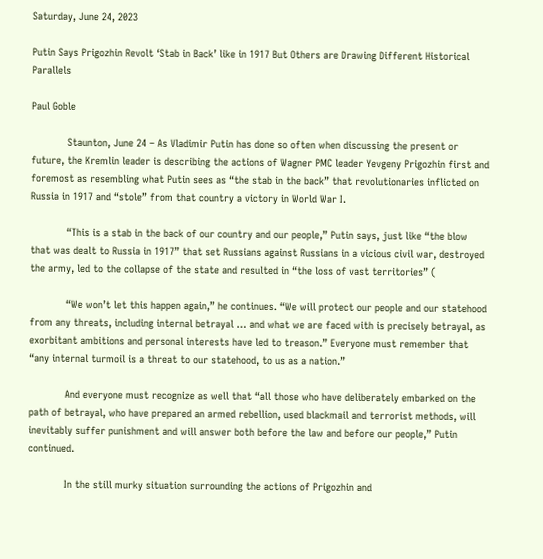Saturday, June 24, 2023

Putin Says Prigozhin Revolt ‘Stab in Back’ like in 1917 But Others are Drawing Different Historical Parallels

Paul Goble

            Staunton, June 24 – As Vladimir Putin has done so often when discussing the present or future, the Kremlin leader is describing the actions of Wagner PMC leader Yevgeny Prigozhin first and foremost as resembling what Putin sees as “the stab in the back” that revolutionaries inflicted on Russia in 1917 and “stole” from that country a victory in World War I.

            “This is a stab in the back of our country and our people,” Putin says, just like “the blow that was dealt to Russia in 1917” that set Russians against Russians in a vicious civil war, destroyed the army, led to the collapse of the state and resulted in “the loss of vast territories” (

            “We won’t let this happen again,” he continues. “We will protect our people and our statehood from any threats, including internal betrayal … and what we are faced with is precisely betrayal, as exorbitant ambitions and personal interests have led to treason.” Everyone must remember that “any internal turmoil is a threat to our statehood, to us as a nation.”

            And everyone must recognize as well that “all those who have deliberately embarked on the path of betrayal, who have prepared an armed rebellion, used blackmail and terrorist methods, will inevitably suffer punishment and will answer both before the law and before our people,” Putin continued.

            In the still murky situation surrounding the actions of Prigozhin and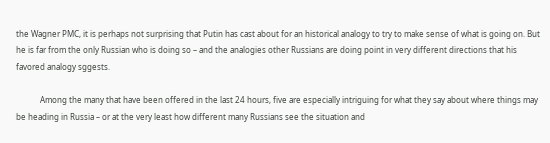the Wagner PMC, it is perhaps not surprising that Putin has cast about for an historical analogy to try to make sense of what is going on. But he is far from the only Russian who is doing so – and the analogies other Russians are doing point in very different directions that his favored analogy sggests.

            Among the many that have been offered in the last 24 hours, five are especially intriguing for what they say about where things may be heading in Russia – or at the very least how different many Russians see the situation and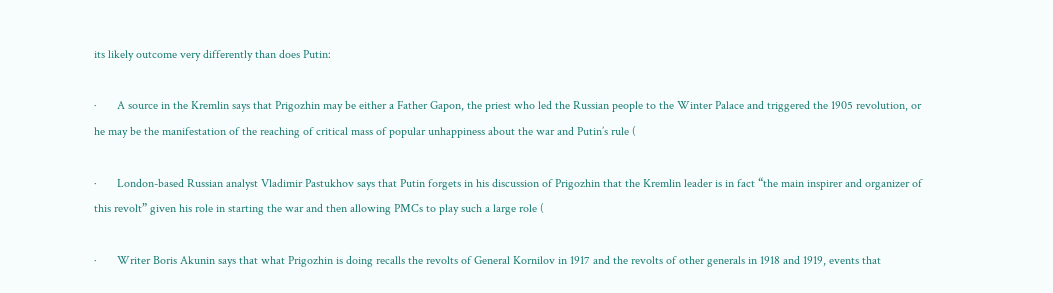its likely outcome very differently than does Putin:

·       A source in the Kremlin says that Prigozhin may be either a Father Gapon, the priest who led the Russian people to the Winter Palace and triggered the 1905 revolution, or he may be the manifestation of the reaching of critical mass of popular unhappiness about the war and Putin’s rule (

·       London-based Russian analyst Vladimir Pastukhov says that Putin forgets in his discussion of Prigozhin that the Kremlin leader is in fact “the main inspirer and organizer of this revolt” given his role in starting the war and then allowing PMCs to play such a large role (

·       Writer Boris Akunin says that what Prigozhin is doing recalls the revolts of General Kornilov in 1917 and the revolts of other generals in 1918 and 1919, events that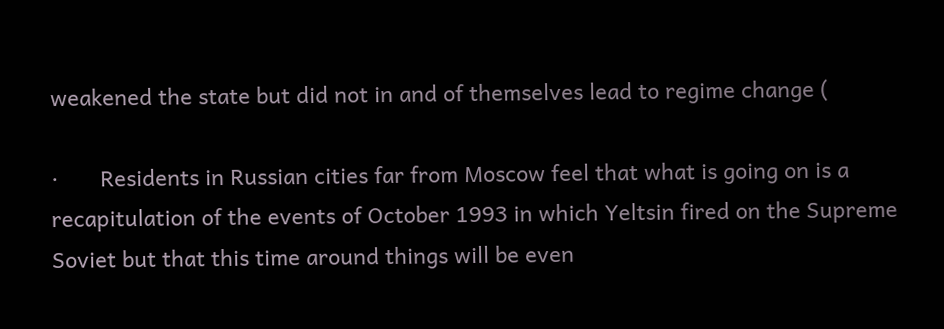weakened the state but did not in and of themselves lead to regime change (

·       Residents in Russian cities far from Moscow feel that what is going on is a recapitulation of the events of October 1993 in which Yeltsin fired on the Supreme Soviet but that this time around things will be even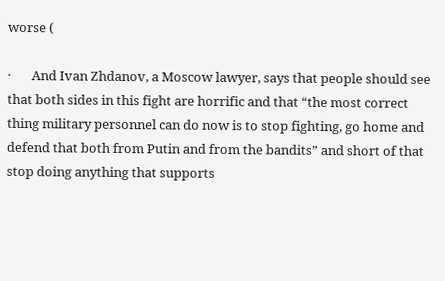worse (

·       And Ivan Zhdanov, a Moscow lawyer, says that people should see that both sides in this fight are horrific and that “the most correct thing military personnel can do now is to stop fighting, go home and defend that both from Putin and from the bandits” and short of that stop doing anything that supports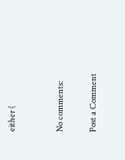either (


No comments:

Post a Comment